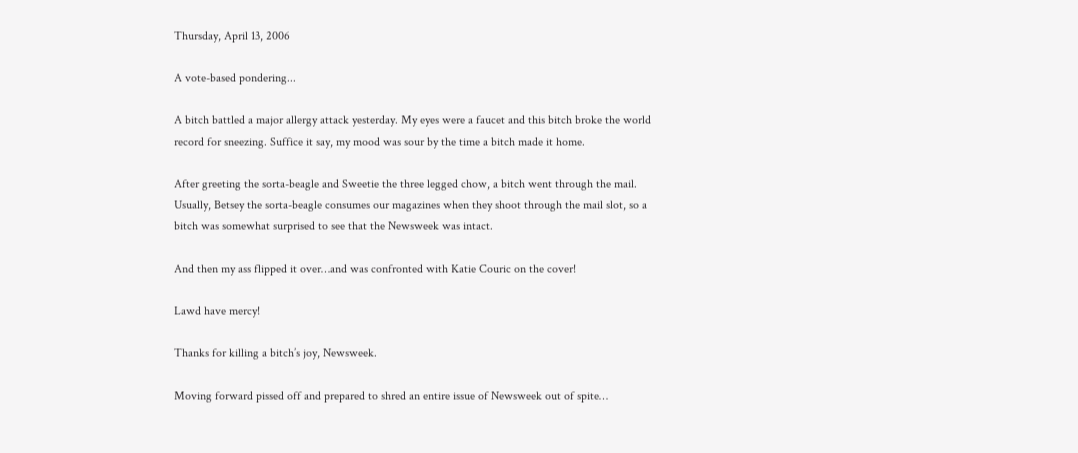Thursday, April 13, 2006

A vote-based pondering...

A bitch battled a major allergy attack yesterday. My eyes were a faucet and this bitch broke the world record for sneezing. Suffice it say, my mood was sour by the time a bitch made it home.

After greeting the sorta-beagle and Sweetie the three legged chow, a bitch went through the mail. Usually, Betsey the sorta-beagle consumes our magazines when they shoot through the mail slot, so a bitch was somewhat surprised to see that the Newsweek was intact.

And then my ass flipped it over…and was confronted with Katie Couric on the cover!

Lawd have mercy!

Thanks for killing a bitch’s joy, Newsweek.

Moving forward pissed off and prepared to shred an entire issue of Newsweek out of spite…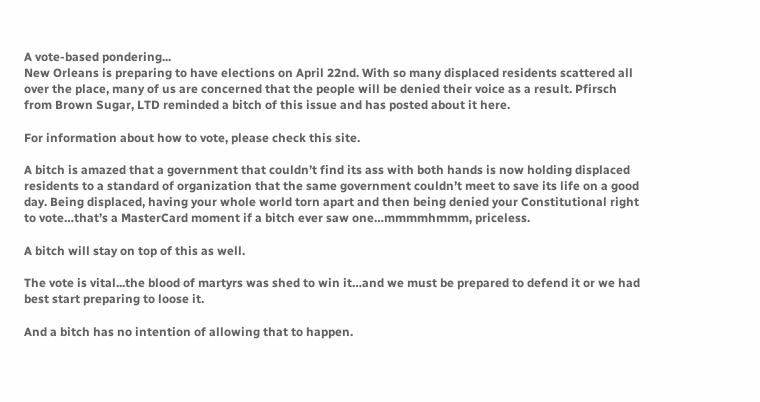A vote-based pondering...
New Orleans is preparing to have elections on April 22nd. With so many displaced residents scattered all over the place, many of us are concerned that the people will be denied their voice as a result. Pfirsch from Brown Sugar, LTD reminded a bitch of this issue and has posted about it here.

For information about how to vote, please check this site.

A bitch is amazed that a government that couldn’t find its ass with both hands is now holding displaced residents to a standard of organization that the same government couldn’t meet to save its life on a good day. Being displaced, having your whole world torn apart and then being denied your Constitutional right to vote…that’s a MasterCard moment if a bitch ever saw one…mmmmhmmm, priceless.

A bitch will stay on top of this as well.

The vote is vital...the blood of martyrs was shed to win it…and we must be prepared to defend it or we had best start preparing to loose it.

And a bitch has no intention of allowing that to happen.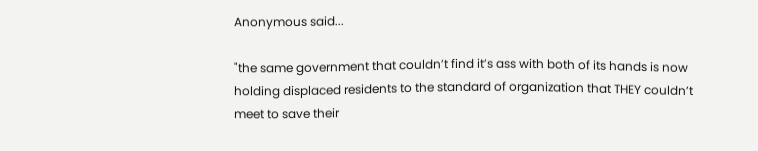Anonymous said...

"the same government that couldn’t find it’s ass with both of its hands is now holding displaced residents to the standard of organization that THEY couldn’t meet to save their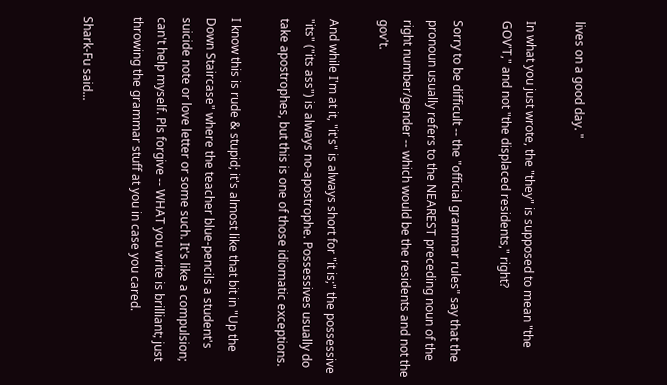lives on a good day. "

In what you just wrote, the "they" is supposed to mean "the GOV'T," and not "the displaced residents," right?

Sorry to be difficult -- the "official grammar rules" say that the pronoun usually refers to the NEAREST preceding noun of the right number/gender -- which would be the residents and not the gov't.

And while I'm at it, "it's" is always short for "it is;" the possessive "its" ("its ass") is always no-apostrophe. Possessives usually do take apostrophes, but this is one of those idiomatic exceptions.

I know this is rude & stupid; it's almost like that bit in "Up the Down Staircase" where the teacher blue-pencils a student's suicide note or love letter or some such. It's like a compulsion; can't help myself. Pls forgive -- WHAT you write is brilliant; just throwing the grammar stuff at you in case you cared.

Shark-Fu said...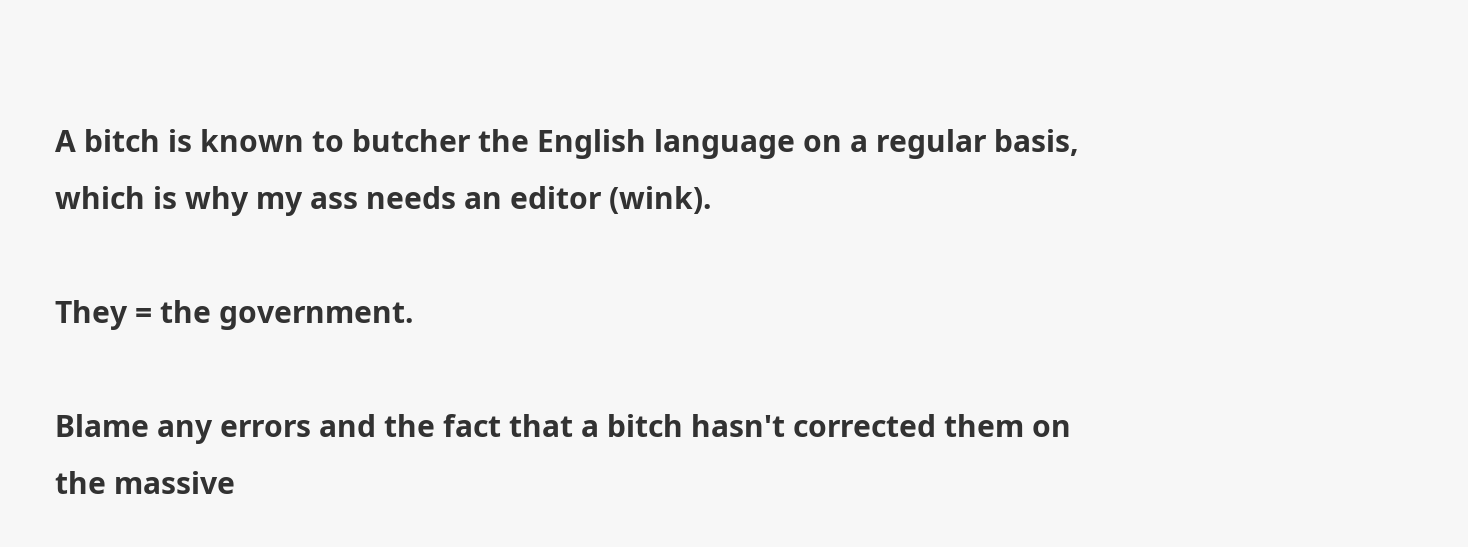A bitch is known to butcher the English language on a regular basis, which is why my ass needs an editor (wink).

They = the government.

Blame any errors and the fact that a bitch hasn't corrected them on the massive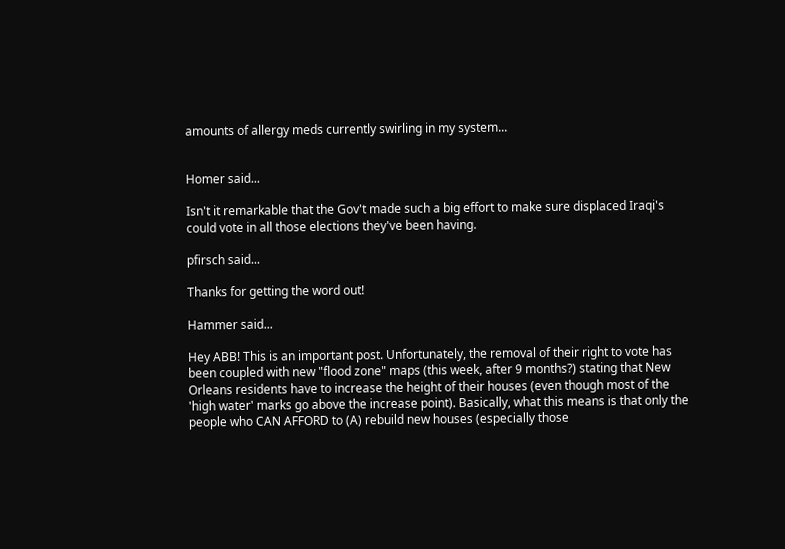amounts of allergy meds currently swirling in my system...


Homer said...

Isn't it remarkable that the Gov't made such a big effort to make sure displaced Iraqi's could vote in all those elections they've been having.

pfirsch said...

Thanks for getting the word out!

Hammer said...

Hey ABB! This is an important post. Unfortunately, the removal of their right to vote has been coupled with new "flood zone" maps (this week, after 9 months?) stating that New Orleans residents have to increase the height of their houses (even though most of the 'high water' marks go above the increase point). Basically, what this means is that only the people who CAN AFFORD to (A) rebuild new houses (especially those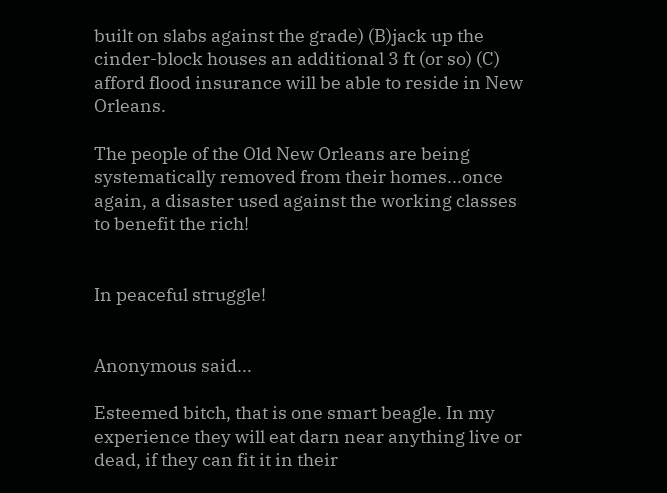built on slabs against the grade) (B)jack up the cinder-block houses an additional 3 ft (or so) (C) afford flood insurance will be able to reside in New Orleans.

The people of the Old New Orleans are being systematically removed from their homes...once again, a disaster used against the working classes to benefit the rich!


In peaceful struggle!


Anonymous said...

Esteemed bitch, that is one smart beagle. In my experience they will eat darn near anything live or dead, if they can fit it in their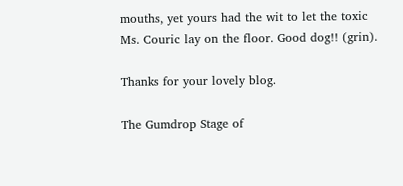mouths, yet yours had the wit to let the toxic Ms. Couric lay on the floor. Good dog!! (grin).

Thanks for your lovely blog.

The Gumdrop Stage of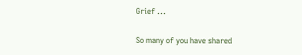Grief ...

So many of you have shared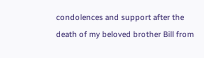condolences and support after the death of my beloved brother Bill from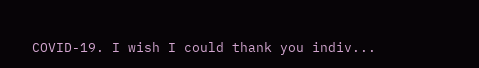COVID-19. I wish I could thank you indiv...